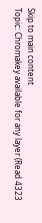Skip to main content
Topic: Chromakey available for any layer (Read 4323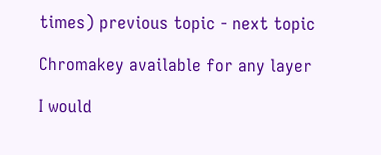times) previous topic - next topic

Chromakey available for any layer

I would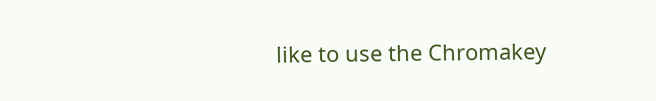like to use the Chromakey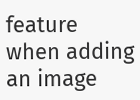feature when adding an image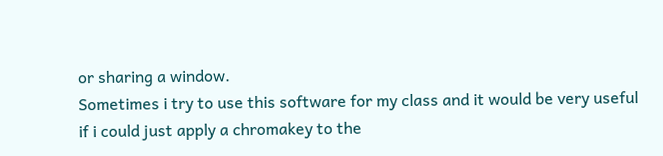or sharing a window.
Sometimes i try to use this software for my class and it would be very useful if i could just apply a chromakey to the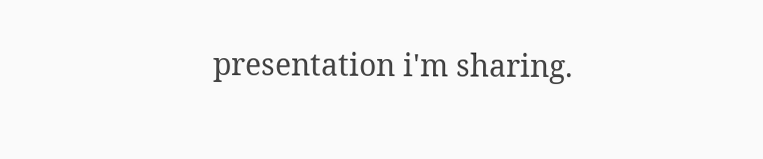presentation i'm sharing.